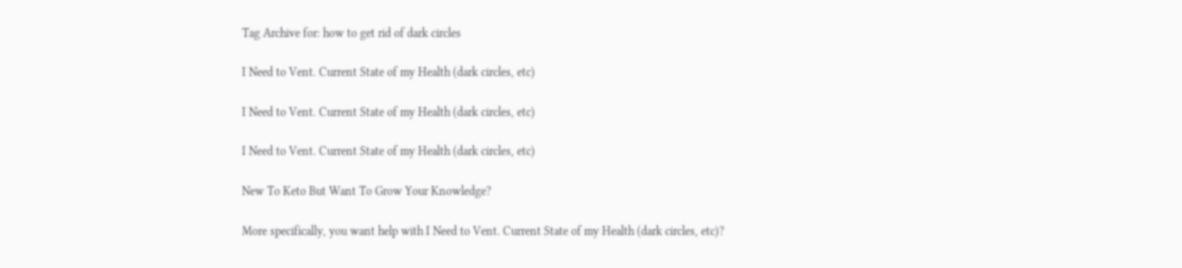Tag Archive for: how to get rid of dark circles

I Need to Vent. Current State of my Health (dark circles, etc)

I Need to Vent. Current State of my Health (dark circles, etc)

I Need to Vent. Current State of my Health (dark circles, etc)

New To Keto But Want To Grow Your Knowledge?

More specifically, you want help with I Need to Vent. Current State of my Health (dark circles, etc)?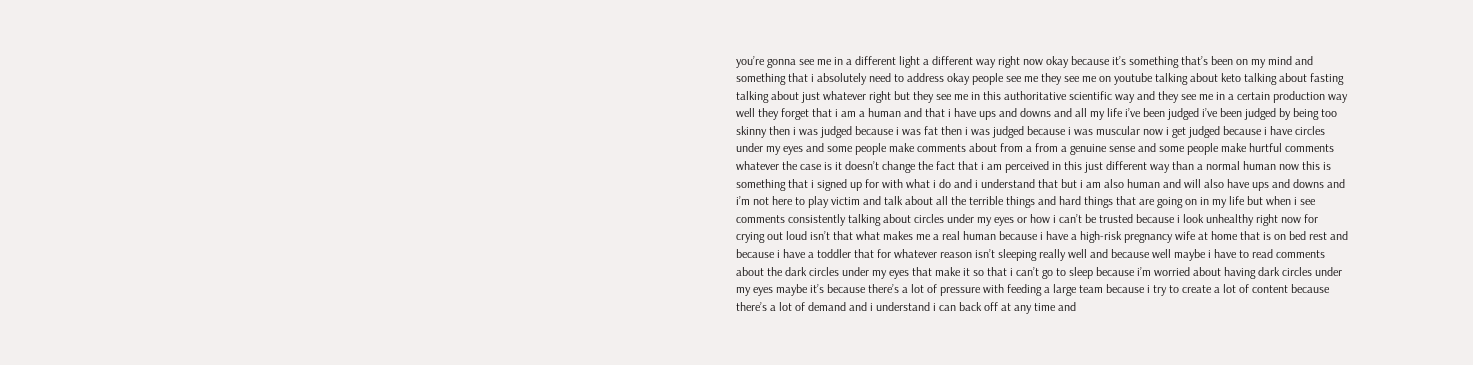you’re gonna see me in a different light a different way right now okay because it’s something that’s been on my mind and something that i absolutely need to address okay people see me they see me on youtube talking about keto talking about fasting talking about just whatever right but they see me in this authoritative scientific way and they see me in a certain production way well they forget that i am a human and that i have ups and downs and all my life i’ve been judged i’ve been judged by being too skinny then i was judged because i was fat then i was judged because i was muscular now i get judged because i have circles under my eyes and some people make comments about from a from a genuine sense and some people make hurtful comments whatever the case is it doesn’t change the fact that i am perceived in this just different way than a normal human now this is something that i signed up for with what i do and i understand that but i am also human and will also have ups and downs and i’m not here to play victim and talk about all the terrible things and hard things that are going on in my life but when i see comments consistently talking about circles under my eyes or how i can’t be trusted because i look unhealthy right now for crying out loud isn’t that what makes me a real human because i have a high-risk pregnancy wife at home that is on bed rest and because i have a toddler that for whatever reason isn’t sleeping really well and because well maybe i have to read comments about the dark circles under my eyes that make it so that i can’t go to sleep because i’m worried about having dark circles under my eyes maybe it’s because there’s a lot of pressure with feeding a large team because i try to create a lot of content because there’s a lot of demand and i understand i can back off at any time and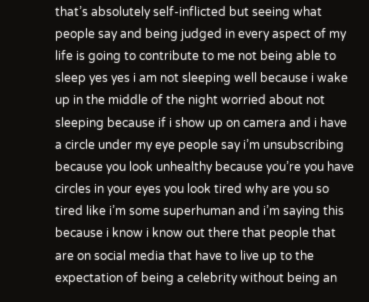that’s absolutely self-inflicted but seeing what people say and being judged in every aspect of my life is going to contribute to me not being able to sleep yes yes i am not sleeping well because i wake up in the middle of the night worried about not sleeping because if i show up on camera and i have a circle under my eye people say i’m unsubscribing because you look unhealthy because you’re you have circles in your eyes you look tired why are you so tired like i’m some superhuman and i’m saying this because i know i know out there that people that are on social media that have to live up to the expectation of being a celebrity without being an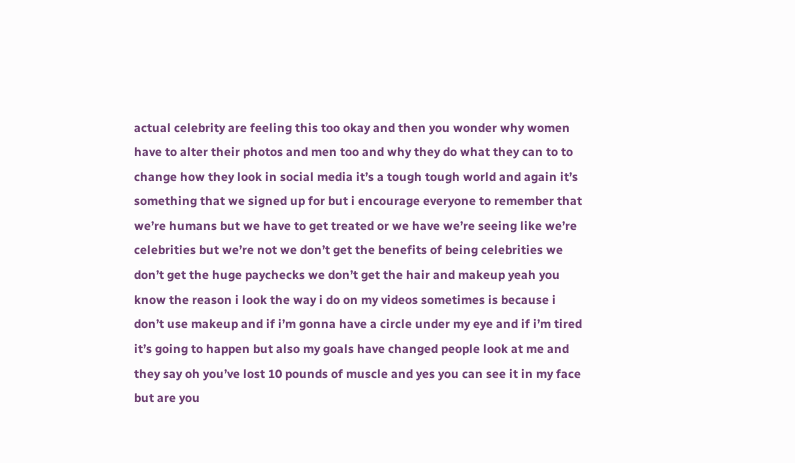actual celebrity are feeling this too okay and then you wonder why women have to alter their photos and men too and why they do what they can to to change how they look in social media it’s a tough tough world and again it’s something that we signed up for but i encourage everyone to remember that we’re humans but we have to get treated or we have we’re seeing like we’re celebrities but we’re not we don’t get the benefits of being celebrities we don’t get the huge paychecks we don’t get the hair and makeup yeah you know the reason i look the way i do on my videos sometimes is because i don’t use makeup and if i’m gonna have a circle under my eye and if i’m tired it’s going to happen but also my goals have changed people look at me and they say oh you’ve lost 10 pounds of muscle and yes you can see it in my face but are you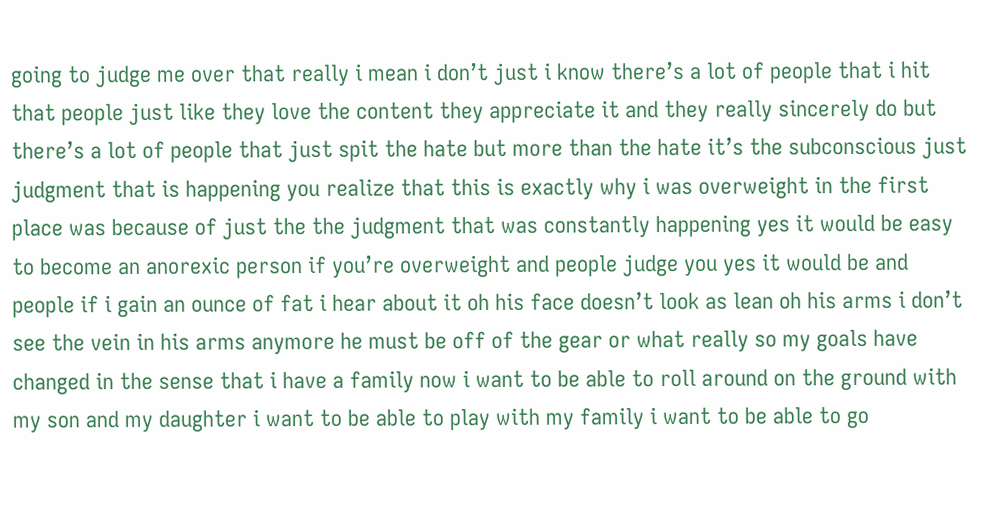going to judge me over that really i mean i don’t just i know there’s a lot of people that i hit that people just like they love the content they appreciate it and they really sincerely do but there’s a lot of people that just spit the hate but more than the hate it’s the subconscious just judgment that is happening you realize that this is exactly why i was overweight in the first place was because of just the the judgment that was constantly happening yes it would be easy to become an anorexic person if you’re overweight and people judge you yes it would be and people if i gain an ounce of fat i hear about it oh his face doesn’t look as lean oh his arms i don’t see the vein in his arms anymore he must be off of the gear or what really so my goals have changed in the sense that i have a family now i want to be able to roll around on the ground with my son and my daughter i want to be able to play with my family i want to be able to go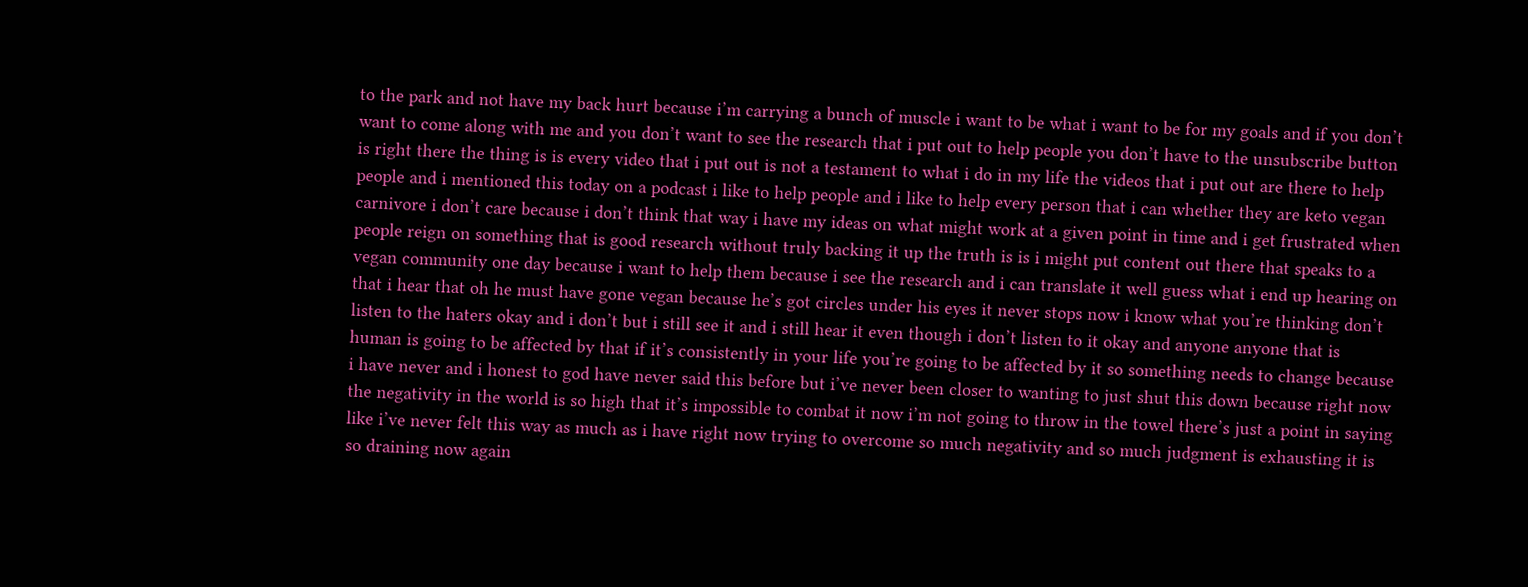to the park and not have my back hurt because i’m carrying a bunch of muscle i want to be what i want to be for my goals and if you don’t want to come along with me and you don’t want to see the research that i put out to help people you don’t have to the unsubscribe button is right there the thing is is every video that i put out is not a testament to what i do in my life the videos that i put out are there to help people and i mentioned this today on a podcast i like to help people and i like to help every person that i can whether they are keto vegan carnivore i don’t care because i don’t think that way i have my ideas on what might work at a given point in time and i get frustrated when people reign on something that is good research without truly backing it up the truth is is i might put content out there that speaks to a vegan community one day because i want to help them because i see the research and i can translate it well guess what i end up hearing on that i hear that oh he must have gone vegan because he’s got circles under his eyes it never stops now i know what you’re thinking don’t listen to the haters okay and i don’t but i still see it and i still hear it even though i don’t listen to it okay and anyone anyone that is human is going to be affected by that if it’s consistently in your life you’re going to be affected by it so something needs to change because i have never and i honest to god have never said this before but i’ve never been closer to wanting to just shut this down because right now the negativity in the world is so high that it’s impossible to combat it now i’m not going to throw in the towel there’s just a point in saying like i’ve never felt this way as much as i have right now trying to overcome so much negativity and so much judgment is exhausting it is so draining now again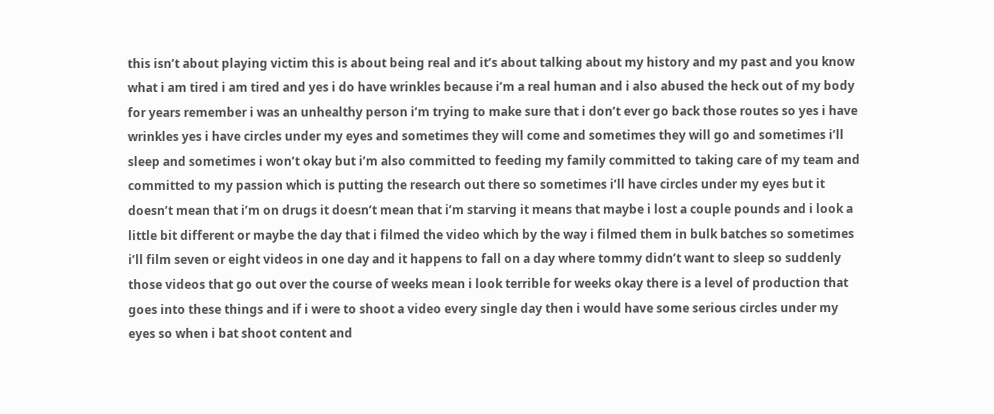this isn’t about playing victim this is about being real and it’s about talking about my history and my past and you know what i am tired i am tired and yes i do have wrinkles because i’m a real human and i also abused the heck out of my body for years remember i was an unhealthy person i’m trying to make sure that i don’t ever go back those routes so yes i have wrinkles yes i have circles under my eyes and sometimes they will come and sometimes they will go and sometimes i’ll sleep and sometimes i won’t okay but i’m also committed to feeding my family committed to taking care of my team and committed to my passion which is putting the research out there so sometimes i’ll have circles under my eyes but it doesn’t mean that i’m on drugs it doesn’t mean that i’m starving it means that maybe i lost a couple pounds and i look a little bit different or maybe the day that i filmed the video which by the way i filmed them in bulk batches so sometimes i’ll film seven or eight videos in one day and it happens to fall on a day where tommy didn’t want to sleep so suddenly those videos that go out over the course of weeks mean i look terrible for weeks okay there is a level of production that goes into these things and if i were to shoot a video every single day then i would have some serious circles under my eyes so when i bat shoot content and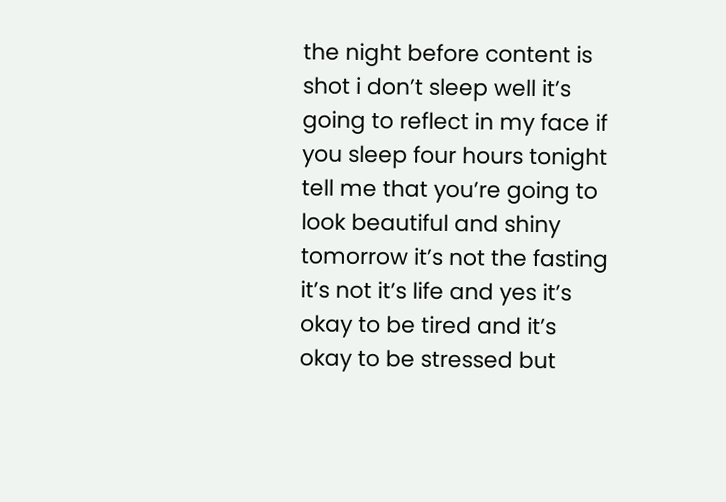the night before content is shot i don’t sleep well it’s going to reflect in my face if you sleep four hours tonight tell me that you’re going to look beautiful and shiny tomorrow it’s not the fasting it’s not it’s life and yes it’s okay to be tired and it’s okay to be stressed but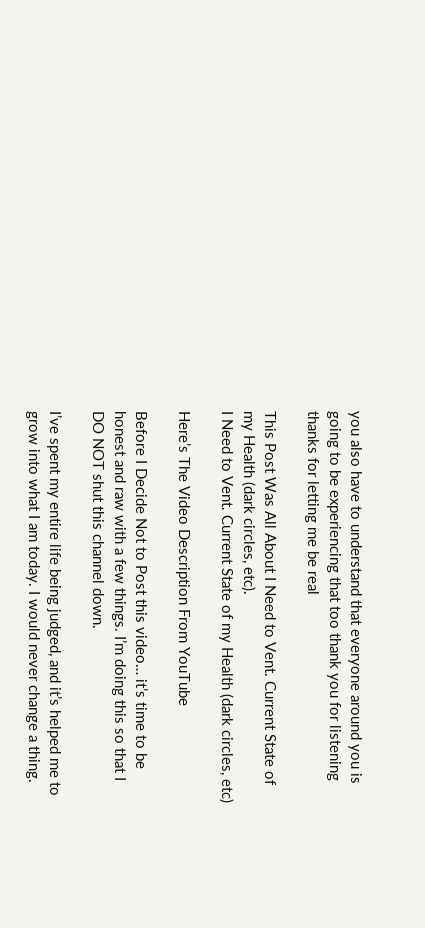you also have to understand that everyone around you is going to be experiencing that too thank you for listening thanks for letting me be real

This Post Was All About I Need to Vent. Current State of my Health (dark circles, etc).
I Need to Vent. Current State of my Health (dark circles, etc)

Here’s The Video Description From YouTube

Before I Decide Not to Post this video… it’s time to be honest and raw with a few things. I’m doing this so that I DO NOT shut this channel down.

I’ve spent my entire life being judged, and it’s helped me to grow into what I am today. I would never change a thing.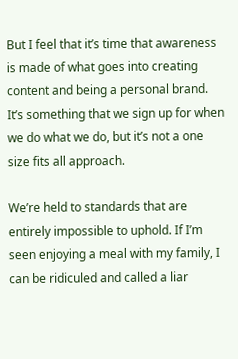But I feel that it’s time that awareness is made of what goes into creating content and being a personal brand. It’s something that we sign up for when we do what we do, but it’s not a one size fits all approach.

We’re held to standards that are entirely impossible to uphold. If I’m seen enjoying a meal with my family, I can be ridiculed and called a liar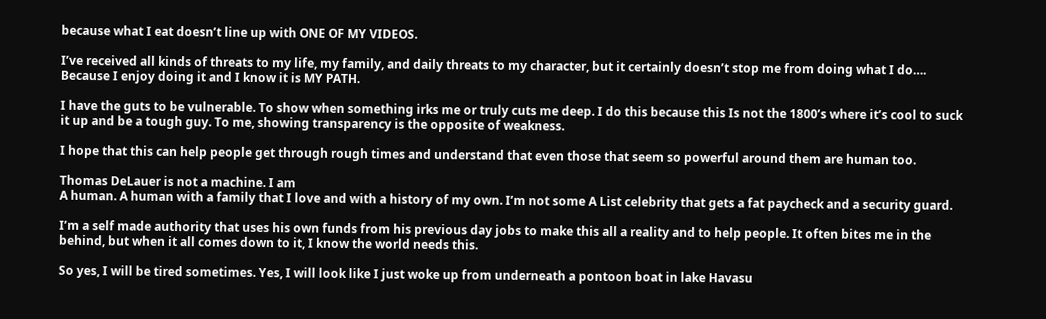because what I eat doesn’t line up with ONE OF MY VIDEOS.

I’ve received all kinds of threats to my life, my family, and daily threats to my character, but it certainly doesn’t stop me from doing what I do…. Because I enjoy doing it and I know it is MY PATH.

I have the guts to be vulnerable. To show when something irks me or truly cuts me deep. I do this because this Is not the 1800’s where it’s cool to suck it up and be a tough guy. To me, showing transparency is the opposite of weakness.

I hope that this can help people get through rough times and understand that even those that seem so powerful around them are human too.

Thomas DeLauer is not a machine. I am
A human. A human with a family that I love and with a history of my own. I’m not some A List celebrity that gets a fat paycheck and a security guard.

I’m a self made authority that uses his own funds from his previous day jobs to make this all a reality and to help people. It often bites me in the behind, but when it all comes down to it, I know the world needs this.

So yes, I will be tired sometimes. Yes, I will look like I just woke up from underneath a pontoon boat in lake Havasu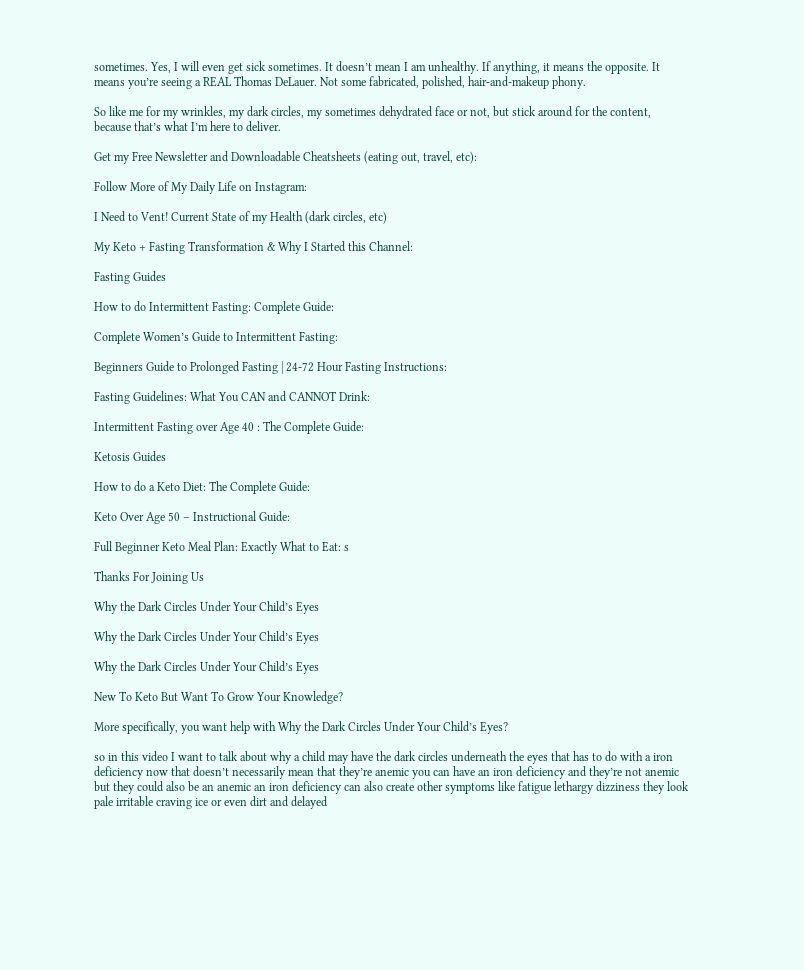sometimes. Yes, I will even get sick sometimes. It doesn’t mean I am unhealthy. If anything, it means the opposite. It means you’re seeing a REAL Thomas DeLauer. Not some fabricated, polished, hair-and-makeup phony.

So like me for my wrinkles, my dark circles, my sometimes dehydrated face or not, but stick around for the content, because that’s what I’m here to deliver.

Get my Free Newsletter and Downloadable Cheatsheets (eating out, travel, etc):

Follow More of My Daily Life on Instagram:

I Need to Vent! Current State of my Health (dark circles, etc)

My Keto + Fasting Transformation & Why I Started this Channel:

Fasting Guides

How to do Intermittent Fasting: Complete Guide:

Complete Women’s Guide to Intermittent Fasting:

Beginners Guide to Prolonged Fasting | 24-72 Hour Fasting Instructions:

Fasting Guidelines: What You CAN and CANNOT Drink:

Intermittent Fasting over Age 40 : The Complete Guide:

Ketosis Guides

How to do a Keto Diet: The Complete Guide:

Keto Over Age 50 – Instructional Guide:

Full Beginner Keto Meal Plan: Exactly What to Eat: s

Thanks For Joining Us

Why the Dark Circles Under Your Child’s Eyes

Why the Dark Circles Under Your Child’s Eyes

Why the Dark Circles Under Your Child’s Eyes

New To Keto But Want To Grow Your Knowledge?

More specifically, you want help with Why the Dark Circles Under Your Child’s Eyes?

so in this video I want to talk about why a child may have the dark circles underneath the eyes that has to do with a iron deficiency now that doesn’t necessarily mean that they’re anemic you can have an iron deficiency and they’re not anemic but they could also be an anemic an iron deficiency can also create other symptoms like fatigue lethargy dizziness they look pale irritable craving ice or even dirt and delayed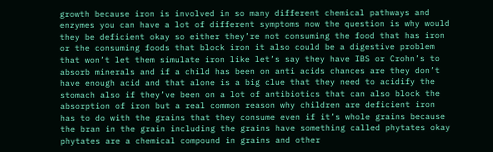growth because iron is involved in so many different chemical pathways and enzymes you can have a lot of different symptoms now the question is why would they be deficient okay so either they’re not consuming the food that has iron or the consuming foods that block iron it also could be a digestive problem that won’t let them simulate iron like let’s say they have IBS or Crohn’s to absorb minerals and if a child has been on anti acids chances are they don’t have enough acid and that alone is a big clue that they need to acidify the stomach also if they’ve been on a lot of antibiotics that can also block the absorption of iron but a real common reason why children are deficient iron has to do with the grains that they consume even if it’s whole grains because the bran in the grain including the grains have something called phytates okay phytates are a chemical compound in grains and other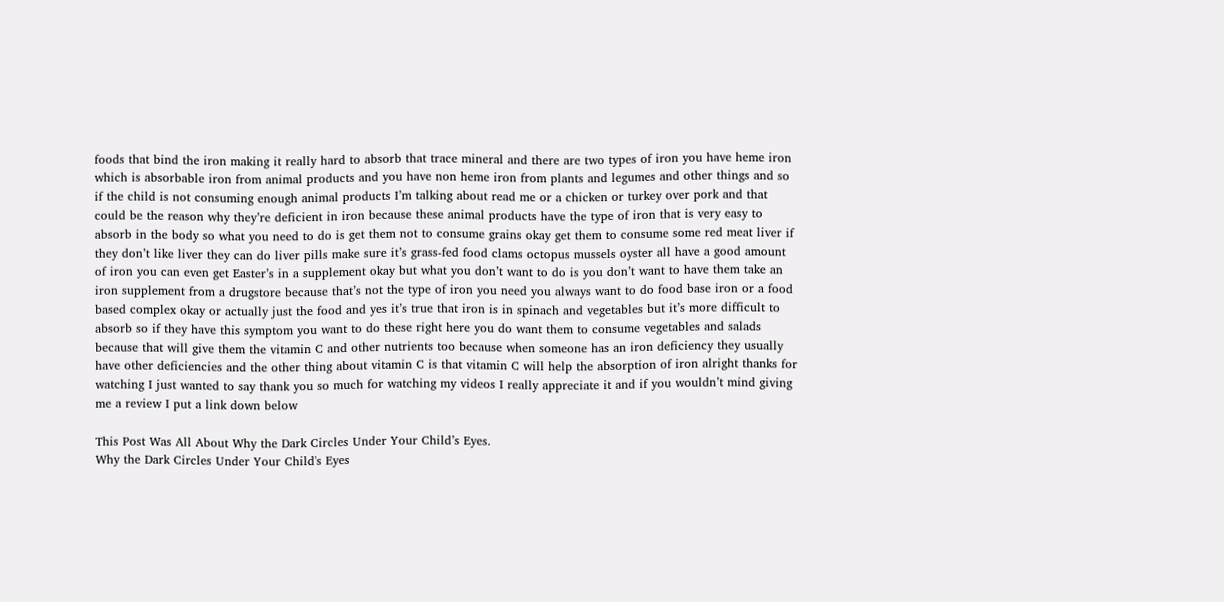foods that bind the iron making it really hard to absorb that trace mineral and there are two types of iron you have heme iron which is absorbable iron from animal products and you have non heme iron from plants and legumes and other things and so if the child is not consuming enough animal products I’m talking about read me or a chicken or turkey over pork and that could be the reason why they’re deficient in iron because these animal products have the type of iron that is very easy to absorb in the body so what you need to do is get them not to consume grains okay get them to consume some red meat liver if they don’t like liver they can do liver pills make sure it’s grass-fed food clams octopus mussels oyster all have a good amount of iron you can even get Easter’s in a supplement okay but what you don’t want to do is you don’t want to have them take an iron supplement from a drugstore because that’s not the type of iron you need you always want to do food base iron or a food based complex okay or actually just the food and yes it’s true that iron is in spinach and vegetables but it’s more difficult to absorb so if they have this symptom you want to do these right here you do want them to consume vegetables and salads because that will give them the vitamin C and other nutrients too because when someone has an iron deficiency they usually have other deficiencies and the other thing about vitamin C is that vitamin C will help the absorption of iron alright thanks for watching I just wanted to say thank you so much for watching my videos I really appreciate it and if you wouldn’t mind giving me a review I put a link down below

This Post Was All About Why the Dark Circles Under Your Child’s Eyes.
Why the Dark Circles Under Your Child's Eyes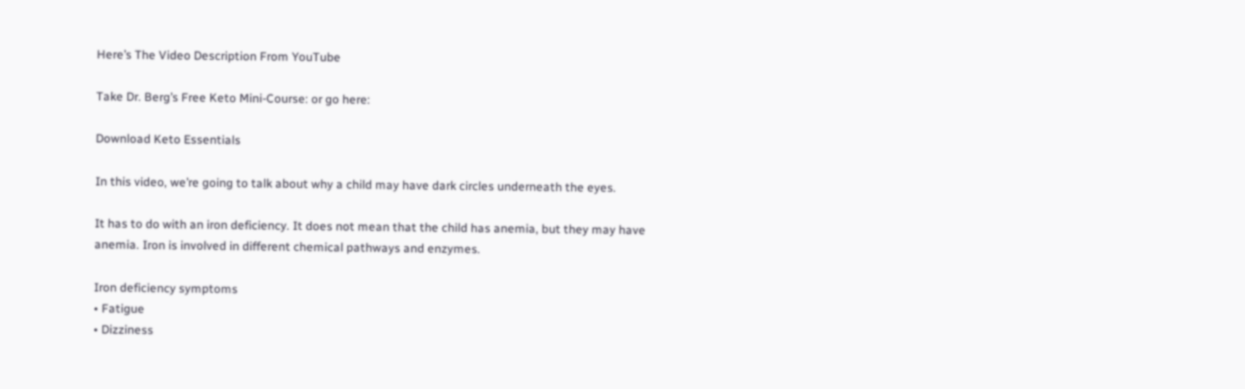Here’s The Video Description From YouTube

Take Dr. Berg’s Free Keto Mini-Course: or go here:

Download Keto Essentials

In this video, we’re going to talk about why a child may have dark circles underneath the eyes.

It has to do with an iron deficiency. It does not mean that the child has anemia, but they may have anemia. Iron is involved in different chemical pathways and enzymes.

Iron deficiency symptoms
• Fatigue
• Dizziness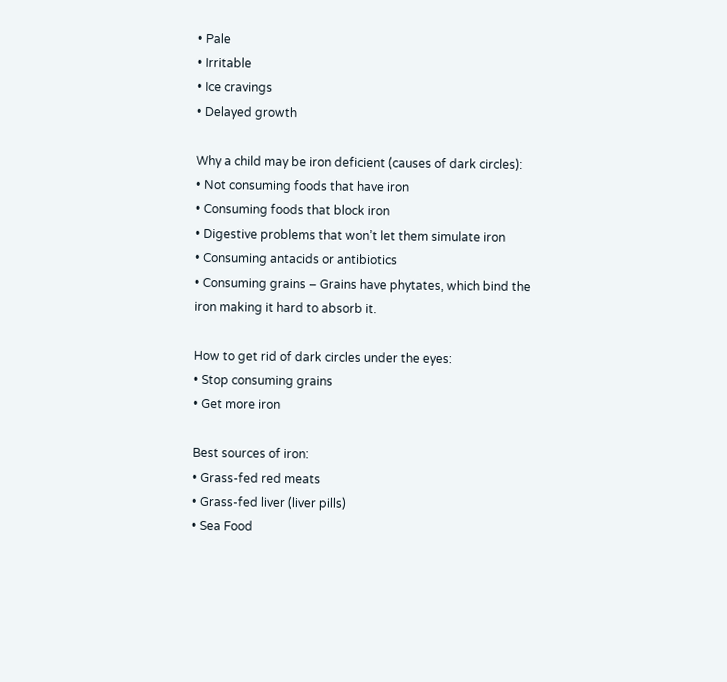• Pale
• Irritable
• Ice cravings
• Delayed growth

Why a child may be iron deficient (causes of dark circles):
• Not consuming foods that have iron
• Consuming foods that block iron
• Digestive problems that won’t let them simulate iron
• Consuming antacids or antibiotics
• Consuming grains – Grains have phytates, which bind the iron making it hard to absorb it.

How to get rid of dark circles under the eyes:
• Stop consuming grains
• Get more iron

Best sources of iron:
• Grass-fed red meats
• Grass-fed liver (liver pills)
• Sea Food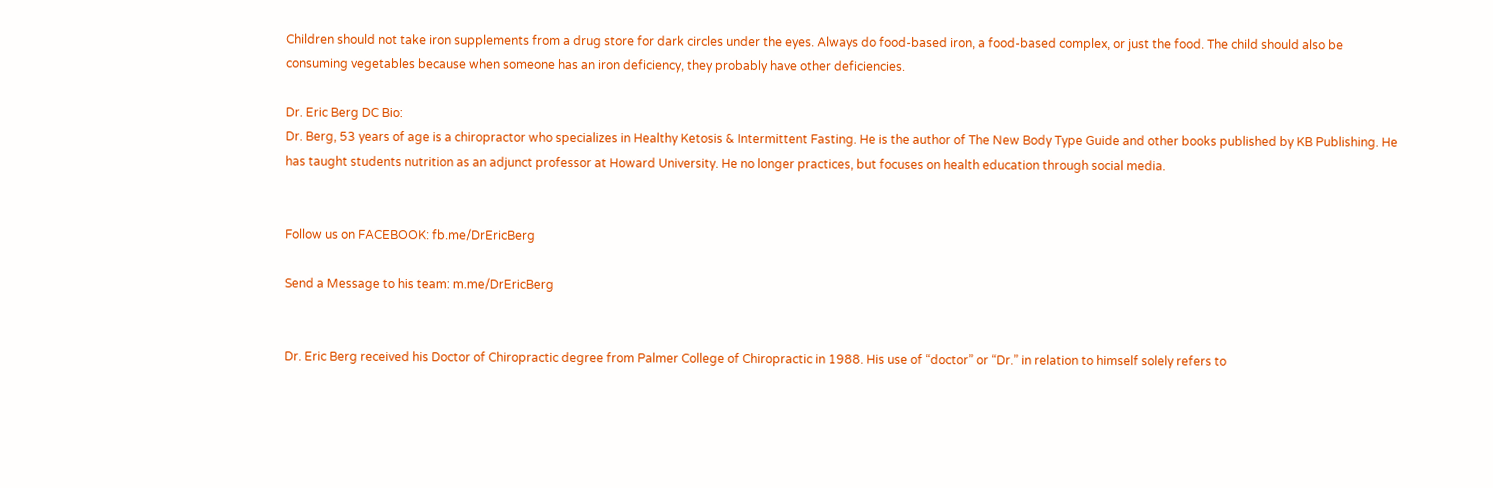Children should not take iron supplements from a drug store for dark circles under the eyes. Always do food-based iron, a food-based complex, or just the food. The child should also be consuming vegetables because when someone has an iron deficiency, they probably have other deficiencies.

Dr. Eric Berg DC Bio:
Dr. Berg, 53 years of age is a chiropractor who specializes in Healthy Ketosis & Intermittent Fasting. He is the author of The New Body Type Guide and other books published by KB Publishing. He has taught students nutrition as an adjunct professor at Howard University. He no longer practices, but focuses on health education through social media.


Follow us on FACEBOOK: fb.me/DrEricBerg

Send a Message to his team: m.me/DrEricBerg


Dr. Eric Berg received his Doctor of Chiropractic degree from Palmer College of Chiropractic in 1988. His use of “doctor” or “Dr.” in relation to himself solely refers to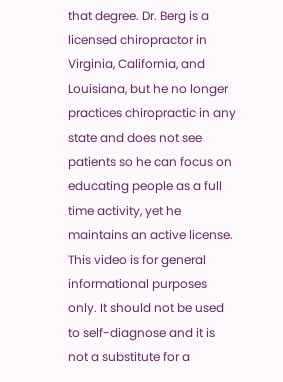that degree. Dr. Berg is a licensed chiropractor in Virginia, California, and Louisiana, but he no longer practices chiropractic in any state and does not see patients so he can focus on educating people as a full time activity, yet he maintains an active license. This video is for general informational purposes only. It should not be used to self-diagnose and it is not a substitute for a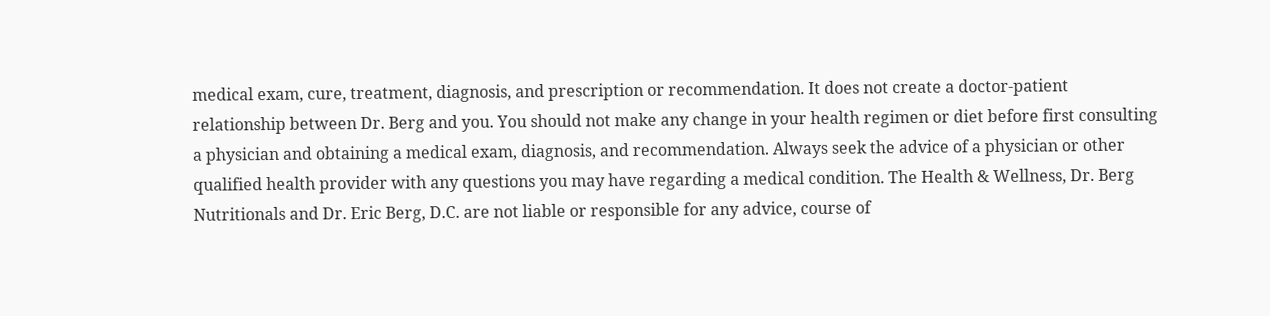medical exam, cure, treatment, diagnosis, and prescription or recommendation. It does not create a doctor-patient relationship between Dr. Berg and you. You should not make any change in your health regimen or diet before first consulting a physician and obtaining a medical exam, diagnosis, and recommendation. Always seek the advice of a physician or other qualified health provider with any questions you may have regarding a medical condition. The Health & Wellness, Dr. Berg Nutritionals and Dr. Eric Berg, D.C. are not liable or responsible for any advice, course of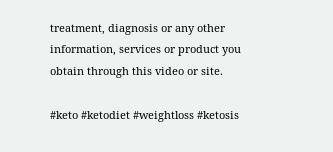treatment, diagnosis or any other information, services or product you obtain through this video or site.

#keto #ketodiet #weightloss #ketosis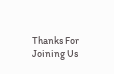Thanks For Joining Us